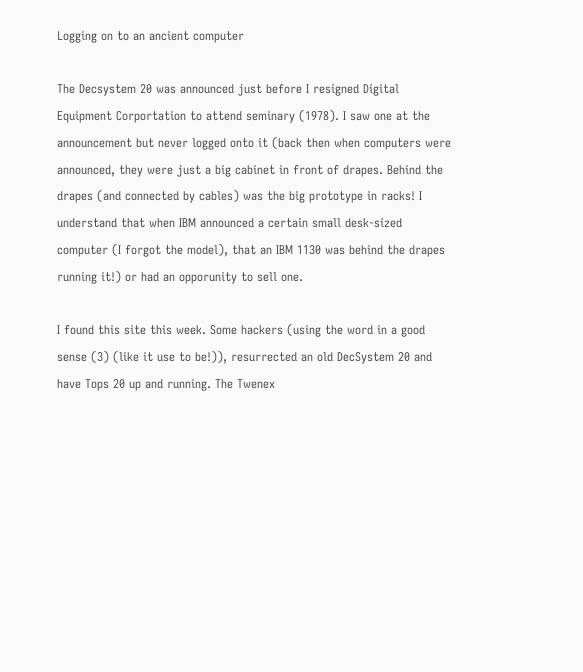Logging on to an ancient computer

The Decsystem 20 was announced just before I resigned Digital Equipment Corportation to attend seminary (1978). I saw one at the announcement but never logged onto it (back then when computers were announced, they were just a big cabinet in front of drapes. Behind the drapes (and connected by cables) was the big prototype in racks! I understand that when IBM announced a certain small desk-sized computer (I forgot the model), that an IBM 1130 was behind the drapes running it!) or had an opporunity to sell one.

I found this site this week. Some hackers (using the word in a good sense (3) (like it use to be!)), resurrected an old DecSystem 20 and have Tops 20 up and running. The Twenex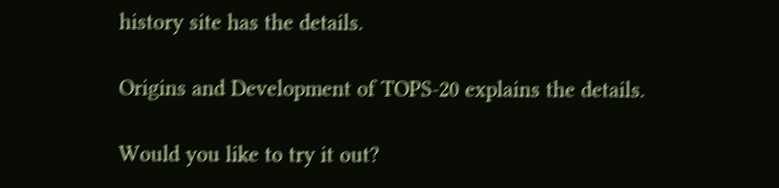history site has the details.

Origins and Development of TOPS-20 explains the details.

Would you like to try it out?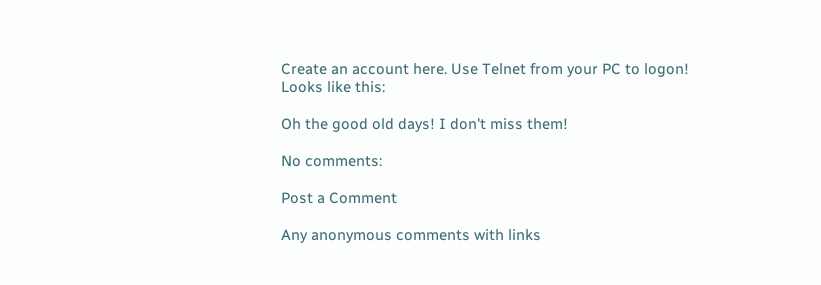Create an account here. Use Telnet from your PC to logon! Looks like this:

Oh the good old days! I don't miss them!

No comments:

Post a Comment

Any anonymous comments with links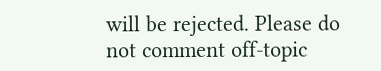will be rejected. Please do not comment off-topic